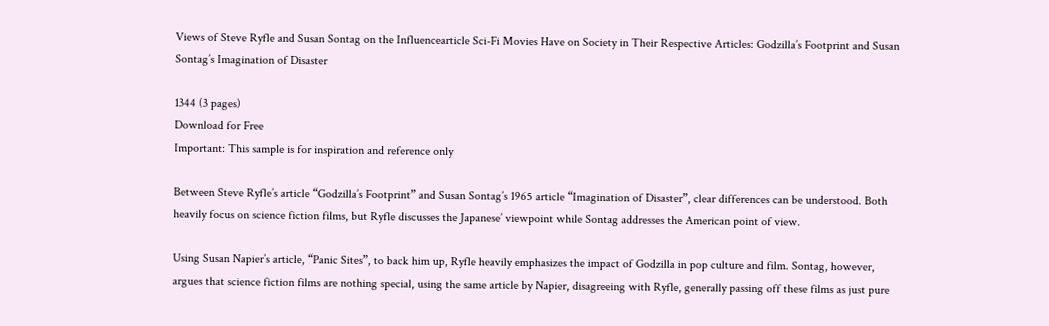Views of Steve Ryfle and Susan Sontag on the Influencearticle Sci-Fi Movies Have on Society in Their Respective Articles: Godzilla’s Footprint and Susan Sontag’s Imagination of Disaster

1344 (3 pages)
Download for Free
Important: This sample is for inspiration and reference only

Between Steve Ryfle’s article “Godzilla’s Footprint” and Susan Sontag’s 1965 article “Imagination of Disaster”, clear differences can be understood. Both heavily focus on science fiction films, but Ryfle discusses the Japanese’ viewpoint while Sontag addresses the American point of view.

Using Susan Napier’s article, “Panic Sites”, to back him up, Ryfle heavily emphasizes the impact of Godzilla in pop culture and film. Sontag, however, argues that science fiction films are nothing special, using the same article by Napier, disagreeing with Ryfle, generally passing off these films as just pure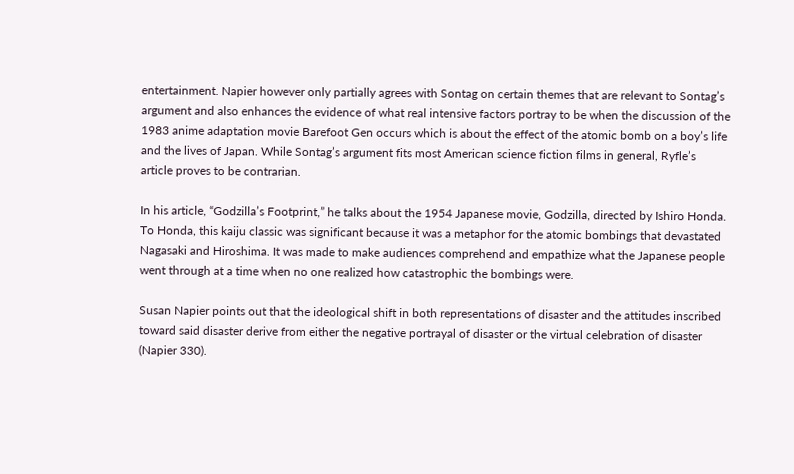entertainment. Napier however only partially agrees with Sontag on certain themes that are relevant to Sontag’s argument and also enhances the evidence of what real intensive factors portray to be when the discussion of the 1983 anime adaptation movie Barefoot Gen occurs which is about the effect of the atomic bomb on a boy’s life and the lives of Japan. While Sontag’s argument fits most American science fiction films in general, Ryfle’s article proves to be contrarian.

In his article, “Godzilla’s Footprint,” he talks about the 1954 Japanese movie, Godzilla, directed by Ishiro Honda. To Honda, this kaiju classic was significant because it was a metaphor for the atomic bombings that devastated Nagasaki and Hiroshima. It was made to make audiences comprehend and empathize what the Japanese people went through at a time when no one realized how catastrophic the bombings were.

Susan Napier points out that the ideological shift in both representations of disaster and the attitudes inscribed toward said disaster derive from either the negative portrayal of disaster or the virtual celebration of disaster (Napier 330).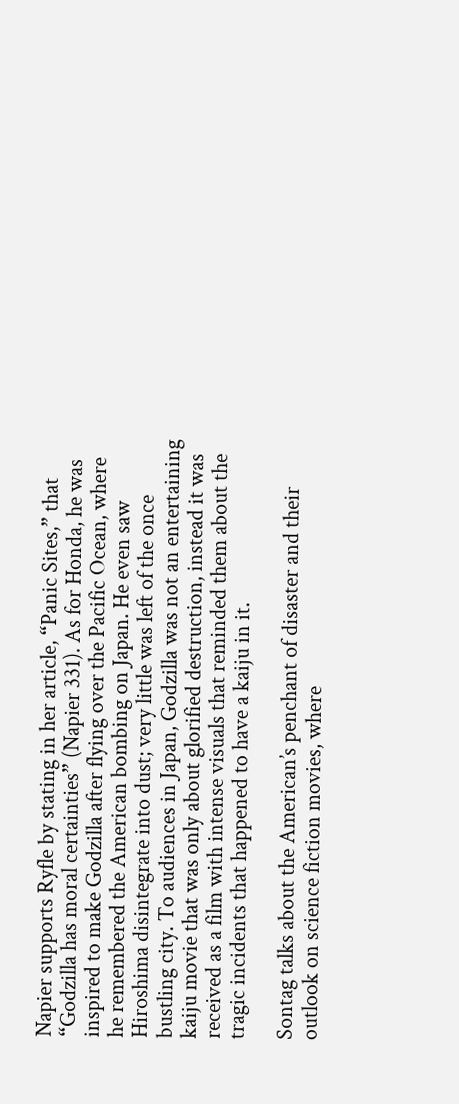Napier supports Ryfle by stating in her article, “Panic Sites,” that “Godzilla has moral certainties” (Napier 331). As for Honda, he was inspired to make Godzilla after flying over the Pacific Ocean, where he remembered the American bombing on Japan. He even saw Hiroshima disintegrate into dust; very little was left of the once bustling city. To audiences in Japan, Godzilla was not an entertaining kaiju movie that was only about glorified destruction, instead it was received as a film with intense visuals that reminded them about the tragic incidents that happened to have a kaiju in it.

Sontag talks about the American’s penchant of disaster and their outlook on science fiction movies, where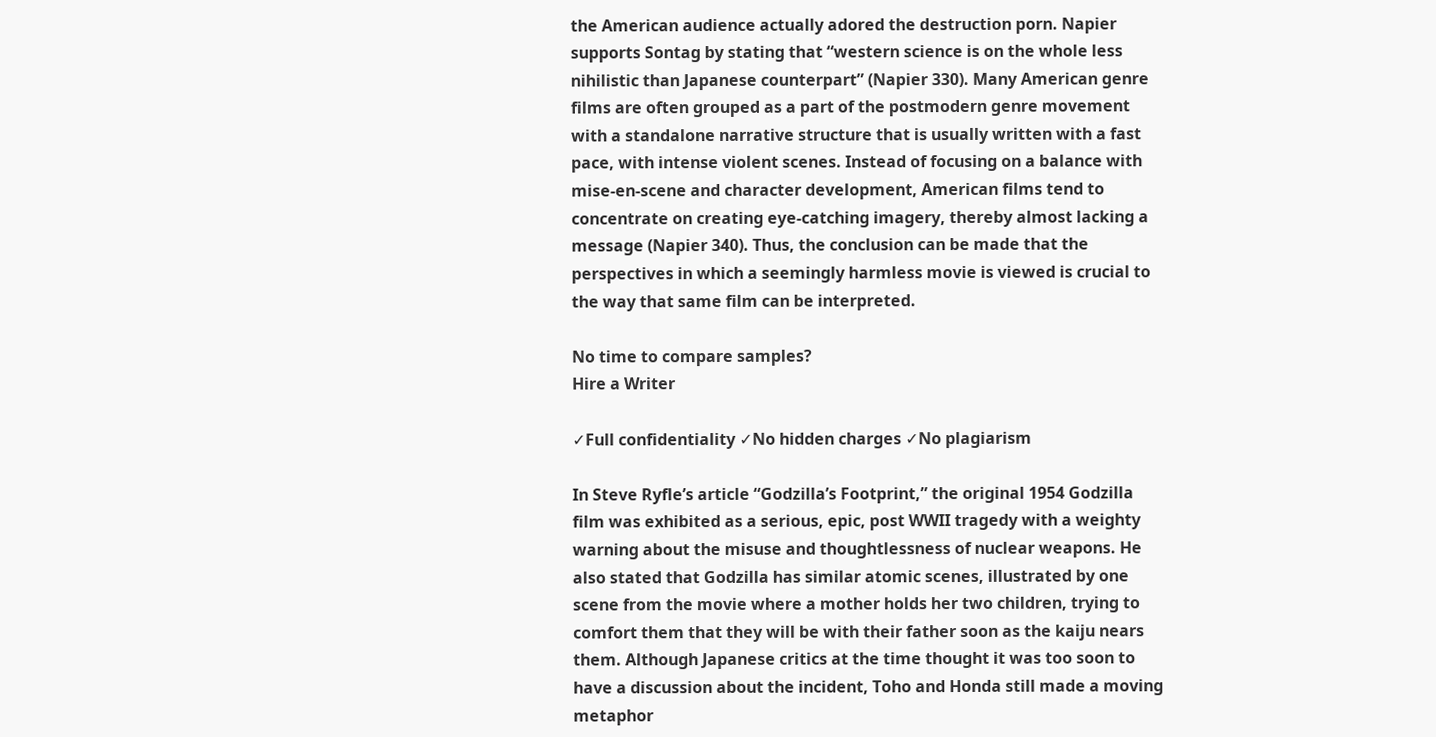the American audience actually adored the destruction porn. Napier supports Sontag by stating that “western science is on the whole less nihilistic than Japanese counterpart” (Napier 330). Many American genre films are often grouped as a part of the postmodern genre movement with a standalone narrative structure that is usually written with a fast pace, with intense violent scenes. Instead of focusing on a balance with mise-en-scene and character development, American films tend to concentrate on creating eye-catching imagery, thereby almost lacking a message (Napier 340). Thus, the conclusion can be made that the perspectives in which a seemingly harmless movie is viewed is crucial to the way that same film can be interpreted.

No time to compare samples?
Hire a Writer

✓Full confidentiality ✓No hidden charges ✓No plagiarism

In Steve Ryfle’s article “Godzilla’s Footprint,” the original 1954 Godzilla film was exhibited as a serious, epic, post WWII tragedy with a weighty warning about the misuse and thoughtlessness of nuclear weapons. He also stated that Godzilla has similar atomic scenes, illustrated by one scene from the movie where a mother holds her two children, trying to comfort them that they will be with their father soon as the kaiju nears them. Although Japanese critics at the time thought it was too soon to have a discussion about the incident, Toho and Honda still made a moving metaphor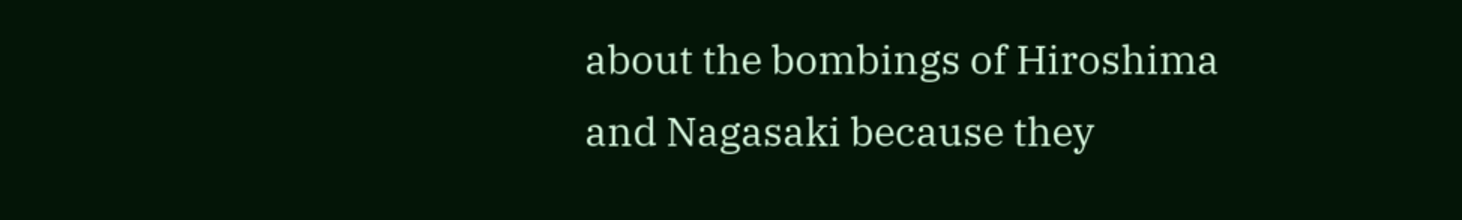about the bombings of Hiroshima and Nagasaki because they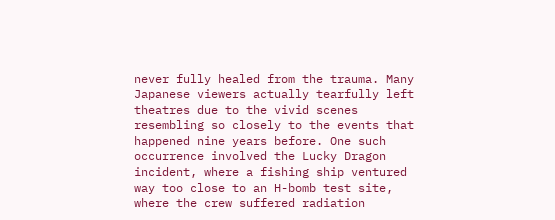never fully healed from the trauma. Many Japanese viewers actually tearfully left theatres due to the vivid scenes resembling so closely to the events that happened nine years before. One such occurrence involved the Lucky Dragon incident, where a fishing ship ventured way too close to an H-bomb test site, where the crew suffered radiation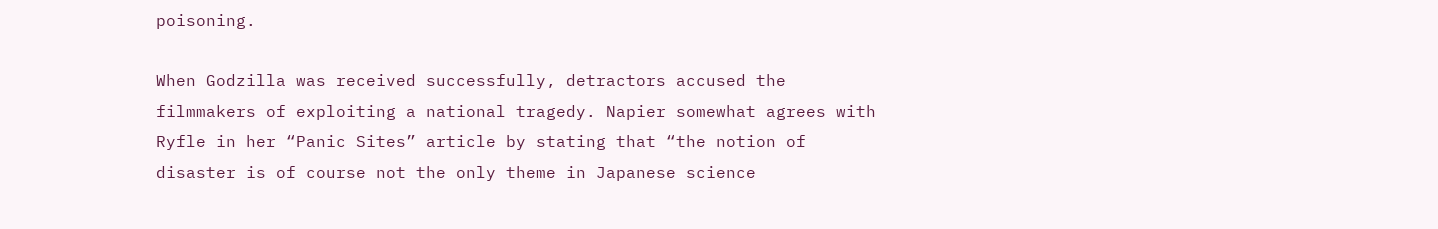poisoning.

When Godzilla was received successfully, detractors accused the filmmakers of exploiting a national tragedy. Napier somewhat agrees with Ryfle in her “Panic Sites” article by stating that “the notion of disaster is of course not the only theme in Japanese science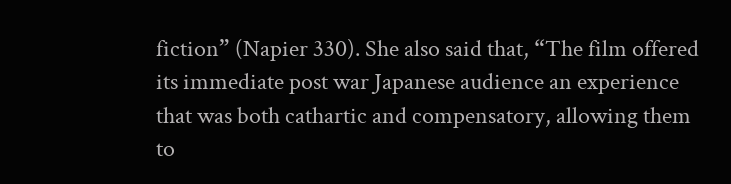fiction” (Napier 330). She also said that, “The film offered its immediate post war Japanese audience an experience that was both cathartic and compensatory, allowing them to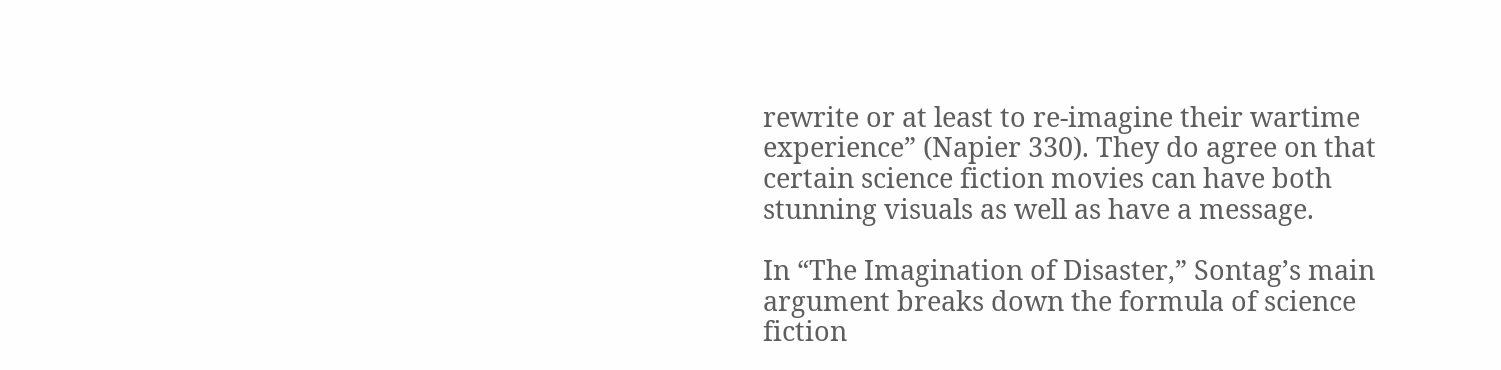rewrite or at least to re-imagine their wartime experience” (Napier 330). They do agree on that certain science fiction movies can have both stunning visuals as well as have a message.

In “The Imagination of Disaster,” Sontag’s main argument breaks down the formula of science fiction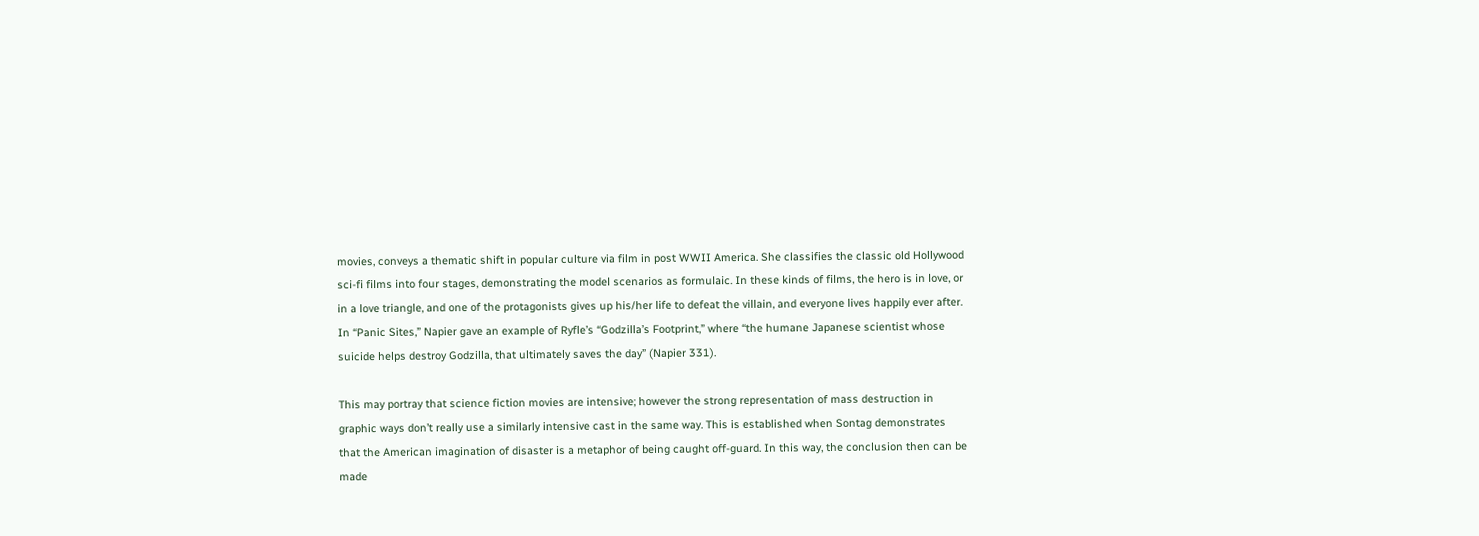movies, conveys a thematic shift in popular culture via film in post WWII America. She classifies the classic old Hollywood sci-fi films into four stages, demonstrating the model scenarios as formulaic. In these kinds of films, the hero is in love, or in a love triangle, and one of the protagonists gives up his/her life to defeat the villain, and everyone lives happily ever after. In “Panic Sites,” Napier gave an example of Ryfle’s “Godzilla’s Footprint,” where “the humane Japanese scientist whose suicide helps destroy Godzilla, that ultimately saves the day” (Napier 331).

This may portray that science fiction movies are intensive; however the strong representation of mass destruction in graphic ways don’t really use a similarly intensive cast in the same way. This is established when Sontag demonstrates that the American imagination of disaster is a metaphor of being caught off-guard. In this way, the conclusion then can be made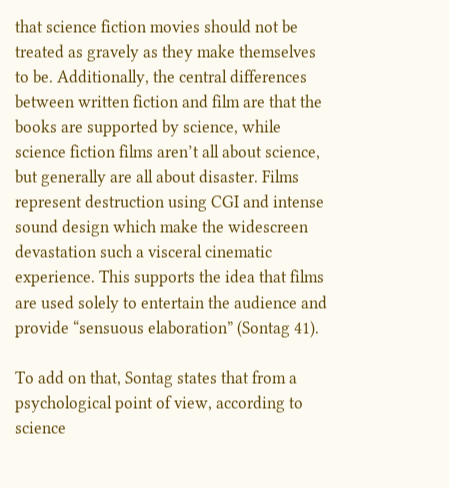that science fiction movies should not be treated as gravely as they make themselves to be. Additionally, the central differences between written fiction and film are that the books are supported by science, while science fiction films aren’t all about science, but generally are all about disaster. Films represent destruction using CGI and intense sound design which make the widescreen devastation such a visceral cinematic experience. This supports the idea that films are used solely to entertain the audience and provide “sensuous elaboration” (Sontag 41).

To add on that, Sontag states that from a psychological point of view, according to science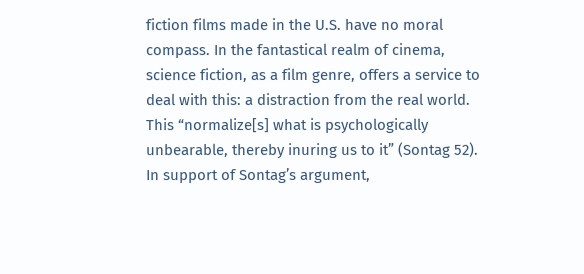fiction films made in the U.S. have no moral compass. In the fantastical realm of cinema, science fiction, as a film genre, offers a service to deal with this: a distraction from the real world. This “normalize[s] what is psychologically unbearable, thereby inuring us to it” (Sontag 52). In support of Sontag’s argument,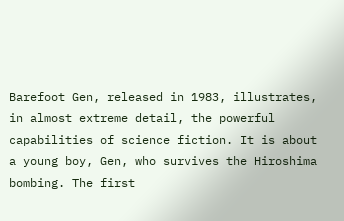Barefoot Gen, released in 1983, illustrates, in almost extreme detail, the powerful capabilities of science fiction. It is about a young boy, Gen, who survives the Hiroshima bombing. The first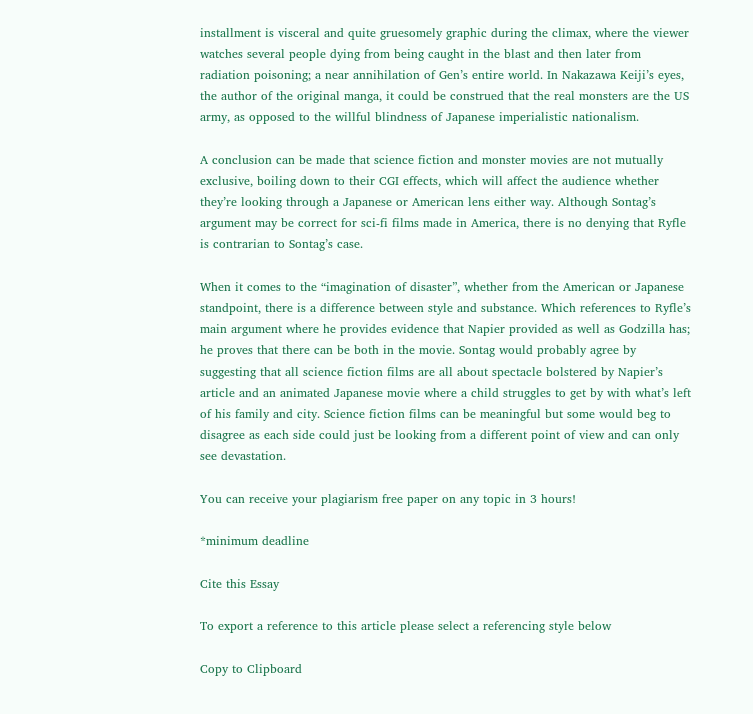installment is visceral and quite gruesomely graphic during the climax, where the viewer watches several people dying from being caught in the blast and then later from radiation poisoning; a near annihilation of Gen’s entire world. In Nakazawa Keiji’s eyes, the author of the original manga, it could be construed that the real monsters are the US army, as opposed to the willful blindness of Japanese imperialistic nationalism.

A conclusion can be made that science fiction and monster movies are not mutually exclusive, boiling down to their CGI effects, which will affect the audience whether they’re looking through a Japanese or American lens either way. Although Sontag’s argument may be correct for sci-fi films made in America, there is no denying that Ryfle is contrarian to Sontag’s case.

When it comes to the “imagination of disaster”, whether from the American or Japanese standpoint, there is a difference between style and substance. Which references to Ryfle’s main argument where he provides evidence that Napier provided as well as Godzilla has; he proves that there can be both in the movie. Sontag would probably agree by suggesting that all science fiction films are all about spectacle bolstered by Napier’s article and an animated Japanese movie where a child struggles to get by with what’s left of his family and city. Science fiction films can be meaningful but some would beg to disagree as each side could just be looking from a different point of view and can only see devastation.

You can receive your plagiarism free paper on any topic in 3 hours!

*minimum deadline

Cite this Essay

To export a reference to this article please select a referencing style below

Copy to Clipboard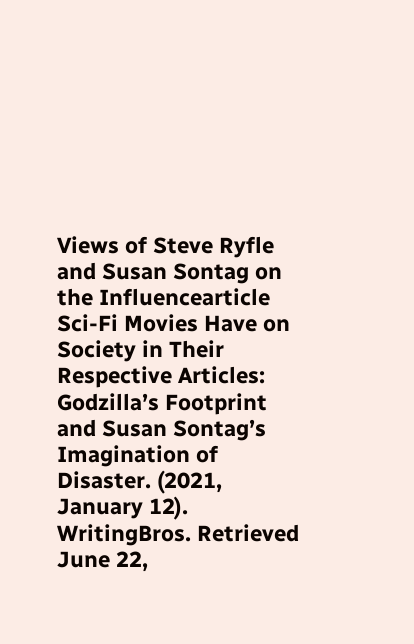Views of Steve Ryfle and Susan Sontag on the Influencearticle Sci-Fi Movies Have on Society in Their Respective Articles: Godzilla’s Footprint and Susan Sontag’s Imagination of Disaster. (2021, January 12). WritingBros. Retrieved June 22,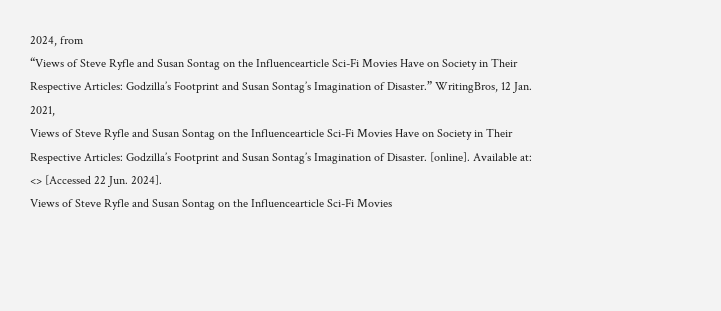2024, from
“Views of Steve Ryfle and Susan Sontag on the Influencearticle Sci-Fi Movies Have on Society in Their Respective Articles: Godzilla’s Footprint and Susan Sontag’s Imagination of Disaster.” WritingBros, 12 Jan. 2021,
Views of Steve Ryfle and Susan Sontag on the Influencearticle Sci-Fi Movies Have on Society in Their Respective Articles: Godzilla’s Footprint and Susan Sontag’s Imagination of Disaster. [online]. Available at: <> [Accessed 22 Jun. 2024].
Views of Steve Ryfle and Susan Sontag on the Influencearticle Sci-Fi Movies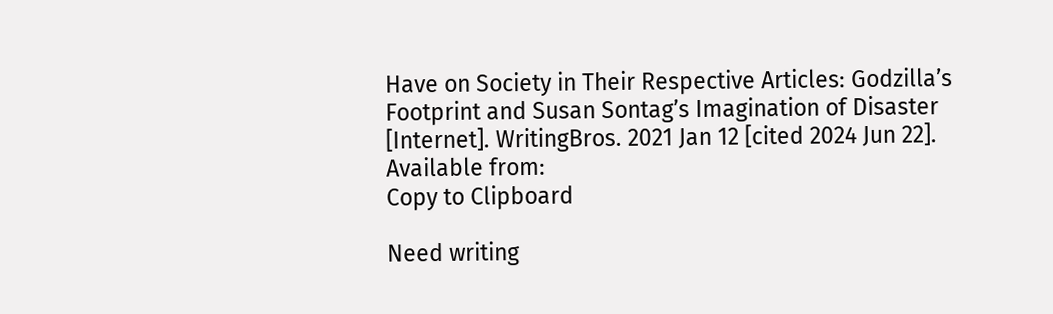Have on Society in Their Respective Articles: Godzilla’s Footprint and Susan Sontag’s Imagination of Disaster [Internet]. WritingBros. 2021 Jan 12 [cited 2024 Jun 22]. Available from:
Copy to Clipboard

Need writing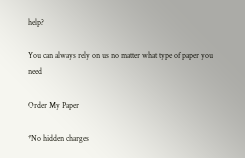help?

You can always rely on us no matter what type of paper you need

Order My Paper

*No hidden charges